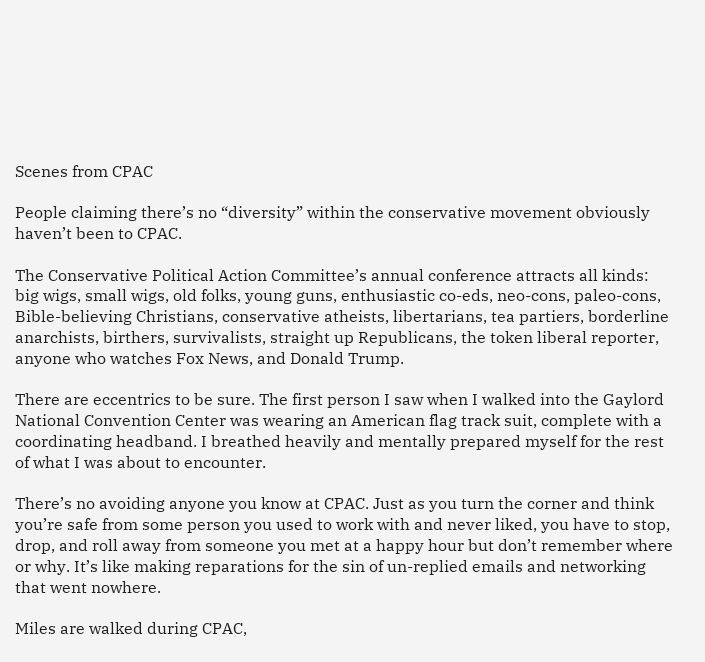Scenes from CPAC

People claiming there’s no “diversity” within the conservative movement obviously haven’t been to CPAC.

The Conservative Political Action Committee’s annual conference attracts all kinds: big wigs, small wigs, old folks, young guns, enthusiastic co-eds, neo-cons, paleo-cons, Bible-believing Christians, conservative atheists, libertarians, tea partiers, borderline anarchists, birthers, survivalists, straight up Republicans, the token liberal reporter, anyone who watches Fox News, and Donald Trump.

There are eccentrics to be sure. The first person I saw when I walked into the Gaylord National Convention Center was wearing an American flag track suit, complete with a coordinating headband. I breathed heavily and mentally prepared myself for the rest of what I was about to encounter.

There’s no avoiding anyone you know at CPAC. Just as you turn the corner and think you’re safe from some person you used to work with and never liked, you have to stop, drop, and roll away from someone you met at a happy hour but don’t remember where or why. It’s like making reparations for the sin of un-replied emails and networking that went nowhere.

Miles are walked during CPAC,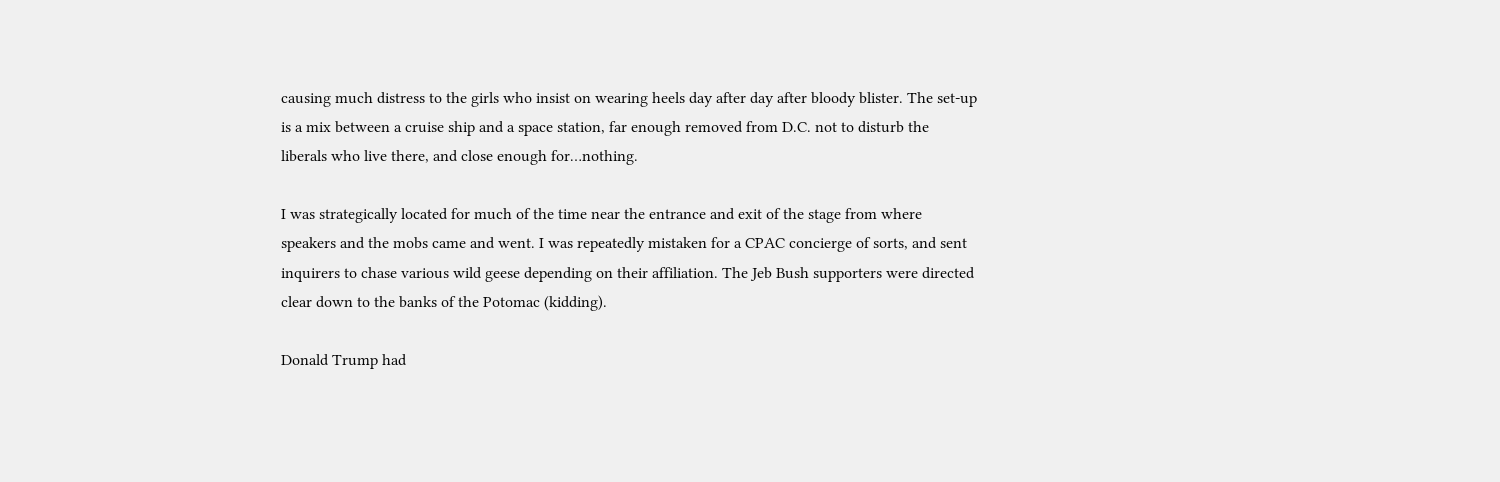causing much distress to the girls who insist on wearing heels day after day after bloody blister. The set-up is a mix between a cruise ship and a space station, far enough removed from D.C. not to disturb the liberals who live there, and close enough for…nothing.

I was strategically located for much of the time near the entrance and exit of the stage from where speakers and the mobs came and went. I was repeatedly mistaken for a CPAC concierge of sorts, and sent inquirers to chase various wild geese depending on their affiliation. The Jeb Bush supporters were directed clear down to the banks of the Potomac (kidding).

Donald Trump had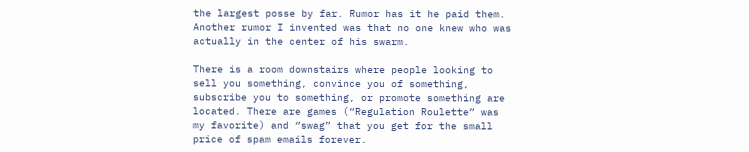the largest posse by far. Rumor has it he paid them. Another rumor I invented was that no one knew who was actually in the center of his swarm.

There is a room downstairs where people looking to sell you something, convince you of something, subscribe you to something, or promote something are located. There are games (“Regulation Roulette” was my favorite) and “swag” that you get for the small price of spam emails forever.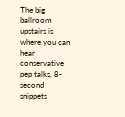The big ballroom upstairs is where you can hear conservative pep talks, 8-second snippets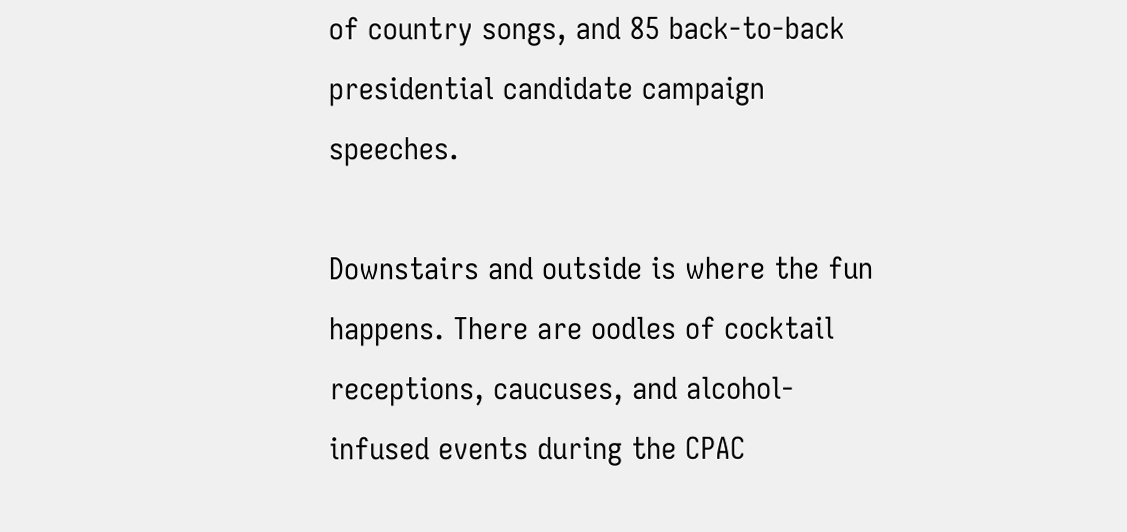of country songs, and 85 back-to-back presidential candidate campaign speeches.

Downstairs and outside is where the fun happens. There are oodles of cocktail receptions, caucuses, and alcohol-infused events during the CPAC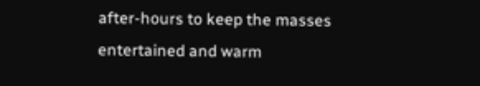after-hours to keep the masses entertained and warm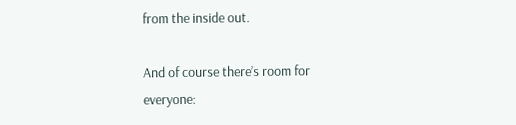from the inside out.

And of course there’s room for everyone: